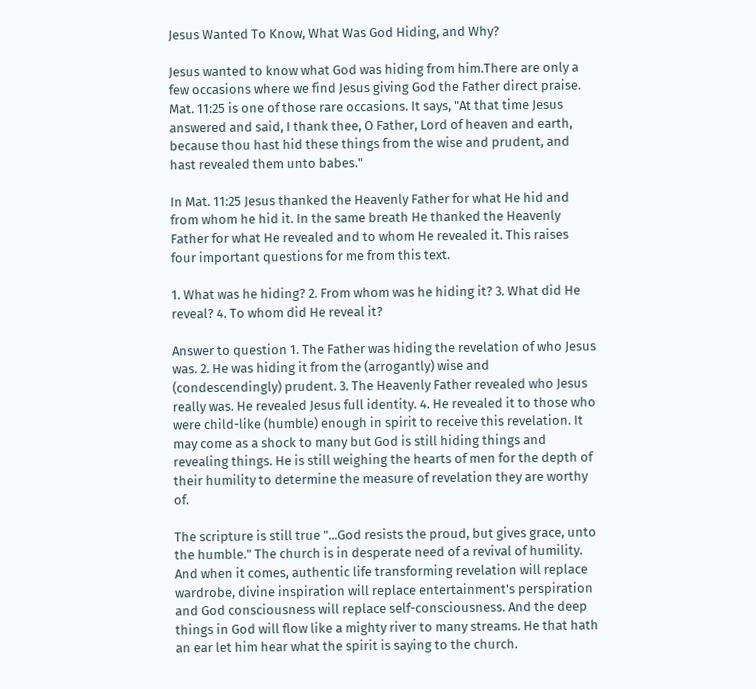Jesus Wanted To Know, What Was God Hiding, and Why?

Jesus wanted to know what God was hiding from him.There are only a few occasions where we find Jesus giving God the Father direct praise. Mat. 11:25 is one of those rare occasions. It says, "At that time Jesus answered and said, I thank thee, O Father, Lord of heaven and earth, because thou hast hid these things from the wise and prudent, and hast revealed them unto babes."

In Mat. 11:25 Jesus thanked the Heavenly Father for what He hid and from whom he hid it. In the same breath He thanked the Heavenly Father for what He revealed and to whom He revealed it. This raises four important questions for me from this text.

1. What was he hiding? 2. From whom was he hiding it? 3. What did He reveal? 4. To whom did He reveal it?

Answer to question 1. The Father was hiding the revelation of who Jesus was. 2. He was hiding it from the (arrogantly) wise and (condescendingly) prudent. 3. The Heavenly Father revealed who Jesus really was. He revealed Jesus full identity. 4. He revealed it to those who were child-like (humble) enough in spirit to receive this revelation. It may come as a shock to many but God is still hiding things and revealing things. He is still weighing the hearts of men for the depth of their humility to determine the measure of revelation they are worthy of.

The scripture is still true "...God resists the proud, but gives grace, unto the humble." The church is in desperate need of a revival of humility. And when it comes, authentic life transforming revelation will replace wardrobe, divine inspiration will replace entertainment's perspiration and God consciousness will replace self-consciousness. And the deep things in God will flow like a mighty river to many streams. He that hath an ear let him hear what the spirit is saying to the church.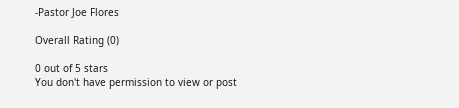-Pastor Joe Flores

Overall Rating (0)

0 out of 5 stars
You don't have permission to view or post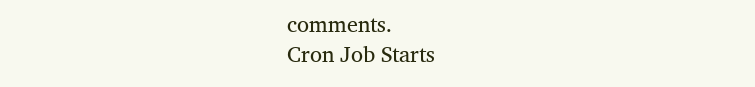comments.
Cron Job Starts